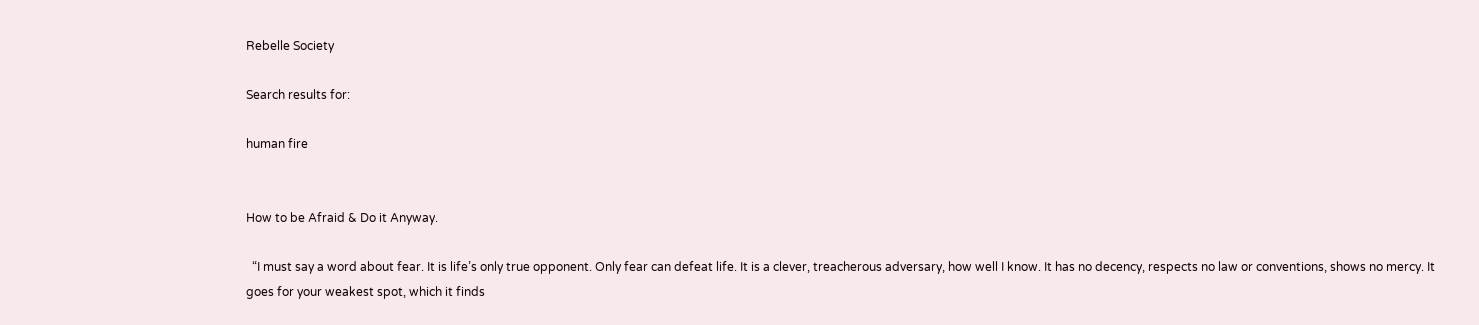Rebelle Society

Search results for:

human fire


How to be Afraid & Do it Anyway.

  “I must say a word about fear. It is life’s only true opponent. Only fear can defeat life. It is a clever, treacherous adversary, how well I know. It has no decency, respects no law or conventions, shows no mercy. It goes for your weakest spot, which it finds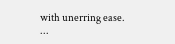with unerring ease.    ...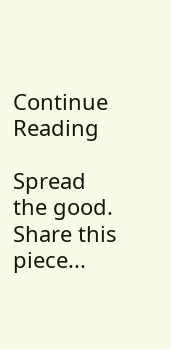Continue Reading

Spread the good. Share this piece...